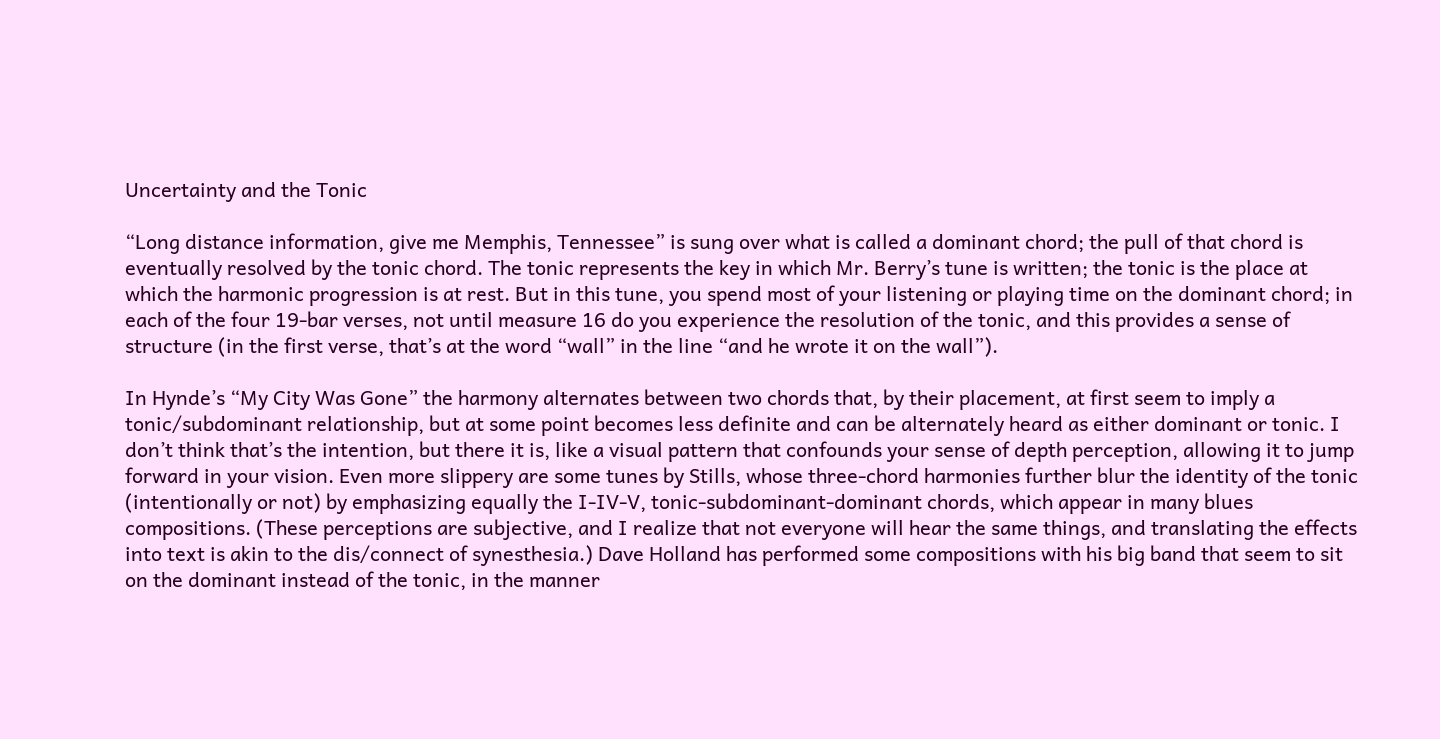Uncertainty and the Tonic

“Long distance information, give me Memphis, Tennessee” is sung over what is called a dominant chord; the pull of that chord is eventually resolved by the tonic chord. The tonic represents the key in which Mr. Berry’s tune is written; the tonic is the place at which the harmonic progression is at rest. But in this tune, you spend most of your listening or playing time on the dominant chord; in each of the four 19-bar verses, not until measure 16 do you experience the resolution of the tonic, and this provides a sense of structure (in the first verse, that’s at the word “wall” in the line “and he wrote it on the wall”).

In Hynde’s “My City Was Gone” the harmony alternates between two chords that, by their placement, at first seem to imply a tonic/subdominant relationship, but at some point becomes less definite and can be alternately heard as either dominant or tonic. I don’t think that’s the intention, but there it is, like a visual pattern that confounds your sense of depth perception, allowing it to jump forward in your vision. Even more slippery are some tunes by Stills, whose three-chord harmonies further blur the identity of the tonic (intentionally or not) by emphasizing equally the I-IV-V, tonic-subdominant-dominant chords, which appear in many blues compositions. (These perceptions are subjective, and I realize that not everyone will hear the same things, and translating the effects into text is akin to the dis/connect of synesthesia.) Dave Holland has performed some compositions with his big band that seem to sit on the dominant instead of the tonic, in the manner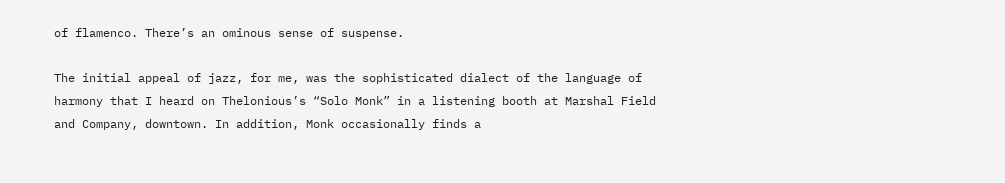of flamenco. There’s an ominous sense of suspense.

The initial appeal of jazz, for me, was the sophisticated dialect of the language of harmony that I heard on Thelonious’s “Solo Monk” in a listening booth at Marshal Field and Company, downtown. In addition, Monk occasionally finds a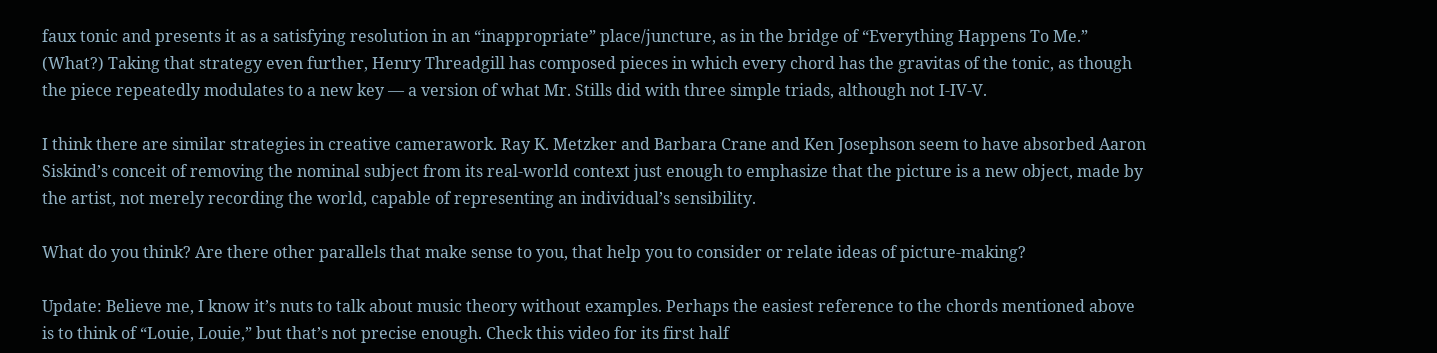faux tonic and presents it as a satisfying resolution in an “inappropriate” place/juncture, as in the bridge of “Everything Happens To Me.” (What?) Taking that strategy even further, Henry Threadgill has composed pieces in which every chord has the gravitas of the tonic, as though the piece repeatedly modulates to a new key — a version of what Mr. Stills did with three simple triads, although not I-IV-V.

I think there are similar strategies in creative camerawork. Ray K. Metzker and Barbara Crane and Ken Josephson seem to have absorbed Aaron Siskind’s conceit of removing the nominal subject from its real-world context just enough to emphasize that the picture is a new object, made by the artist, not merely recording the world, capable of representing an individual’s sensibility.

What do you think? Are there other parallels that make sense to you, that help you to consider or relate ideas of picture-making?

Update: Believe me, I know it’s nuts to talk about music theory without examples. Perhaps the easiest reference to the chords mentioned above is to think of “Louie, Louie,” but that’s not precise enough. Check this video for its first half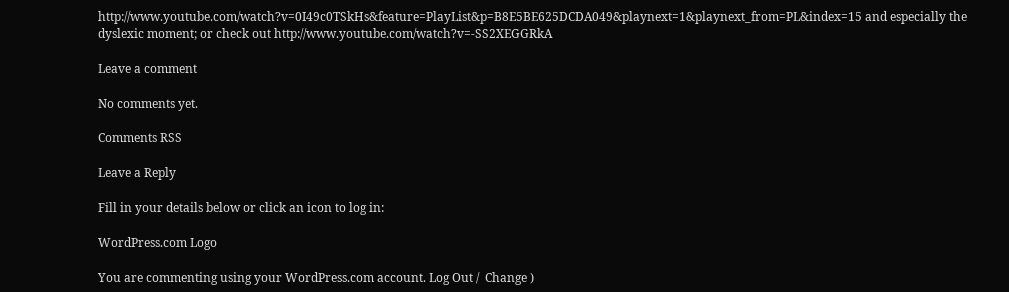http://www.youtube.com/watch?v=0I49c0TSkHs&feature=PlayList&p=B8E5BE625DCDA049&playnext=1&playnext_from=PL&index=15 and especially the dyslexic moment; or check out http://www.youtube.com/watch?v=-SS2XEGGRkA

Leave a comment

No comments yet.

Comments RSS

Leave a Reply

Fill in your details below or click an icon to log in:

WordPress.com Logo

You are commenting using your WordPress.com account. Log Out /  Change )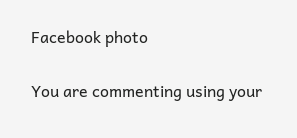Facebook photo

You are commenting using your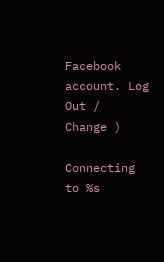Facebook account. Log Out /  Change )

Connecting to %s